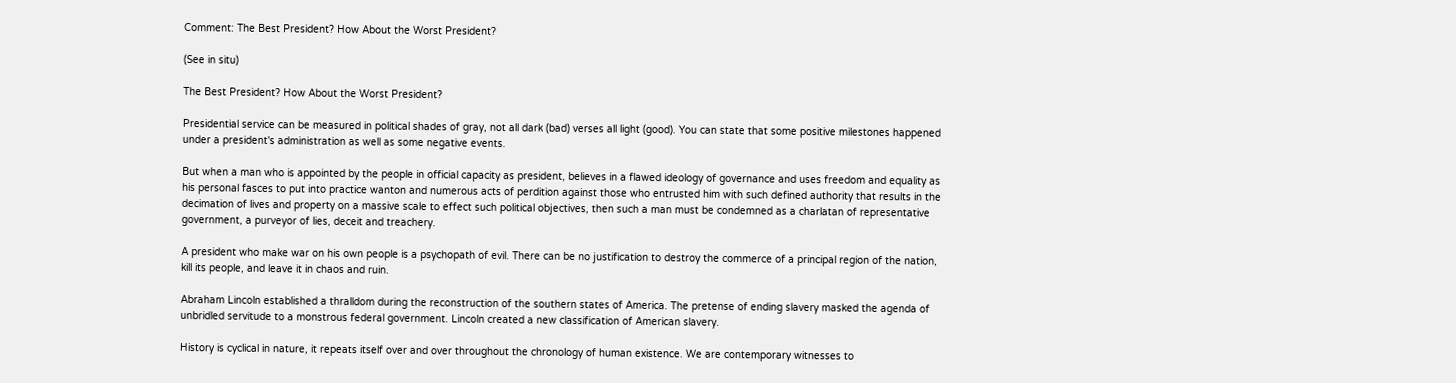Comment: The Best President? How About the Worst President?

(See in situ)

The Best President? How About the Worst President?

Presidential service can be measured in political shades of gray, not all dark (bad) verses all light (good). You can state that some positive milestones happened under a president's administration as well as some negative events.

But when a man who is appointed by the people in official capacity as president, believes in a flawed ideology of governance and uses freedom and equality as his personal fasces to put into practice wanton and numerous acts of perdition against those who entrusted him with such defined authority that results in the decimation of lives and property on a massive scale to effect such political objectives, then such a man must be condemned as a charlatan of representative government, a purveyor of lies, deceit and treachery.

A president who make war on his own people is a psychopath of evil. There can be no justification to destroy the commerce of a principal region of the nation, kill its people, and leave it in chaos and ruin.

Abraham Lincoln established a thralldom during the reconstruction of the southern states of America. The pretense of ending slavery masked the agenda of unbridled servitude to a monstrous federal government. Lincoln created a new classification of American slavery.

History is cyclical in nature, it repeats itself over and over throughout the chronology of human existence. We are contemporary witnesses to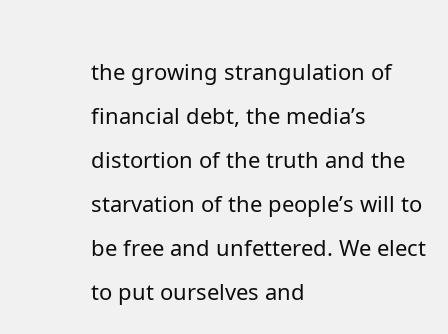the growing strangulation of financial debt, the media’s distortion of the truth and the starvation of the people’s will to be free and unfettered. We elect to put ourselves and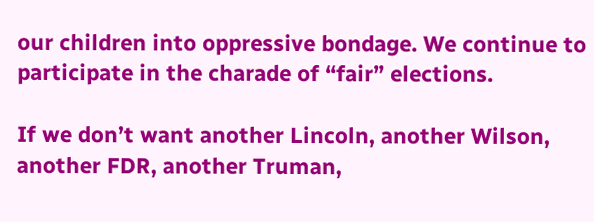our children into oppressive bondage. We continue to participate in the charade of “fair” elections.

If we don’t want another Lincoln, another Wilson, another FDR, another Truman,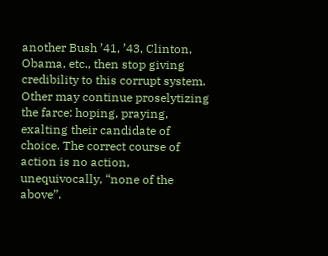another Bush ’41, ’43, Clinton, Obama, etc., then stop giving credibility to this corrupt system. Other may continue proselytizing the farce: hoping, praying, exalting their candidate of choice. The correct course of action is no action, unequivocally, “none of the above”.